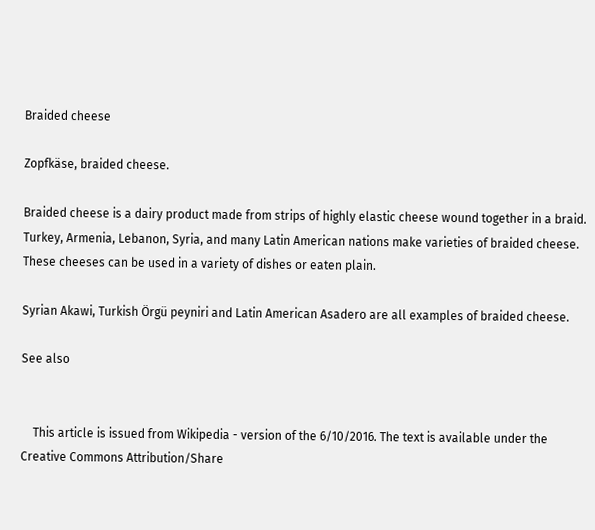Braided cheese

Zopfkäse, braided cheese.

Braided cheese is a dairy product made from strips of highly elastic cheese wound together in a braid. Turkey, Armenia, Lebanon, Syria, and many Latin American nations make varieties of braided cheese. These cheeses can be used in a variety of dishes or eaten plain.

Syrian Akawi, Turkish Örgü peyniri and Latin American Asadero are all examples of braided cheese.

See also


    This article is issued from Wikipedia - version of the 6/10/2016. The text is available under the Creative Commons Attribution/Share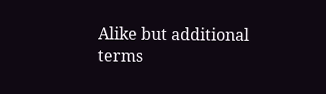Alike but additional terms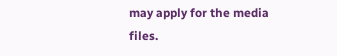may apply for the media files.